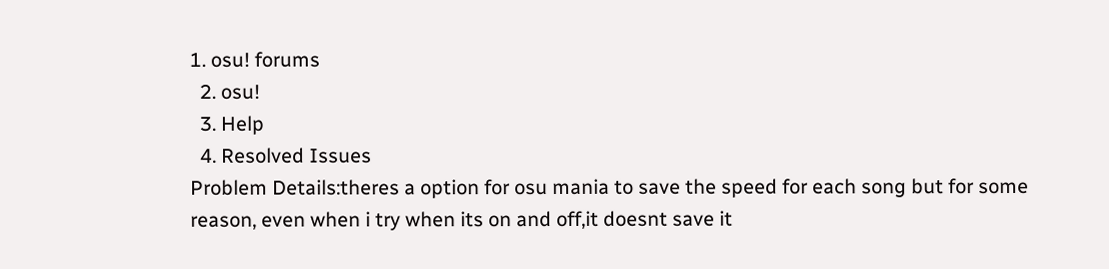1. osu! forums
  2. osu!
  3. Help
  4. Resolved Issues
Problem Details:theres a option for osu mania to save the speed for each song but for some reason, even when i try when its on and off,it doesnt save it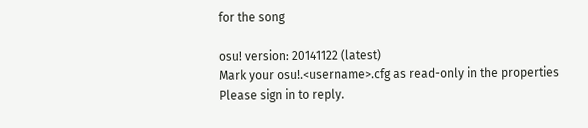for the song

osu! version: 20141122 (latest)
Mark your osu!.<username>.cfg as read-only in the properties
Please sign in to reply.